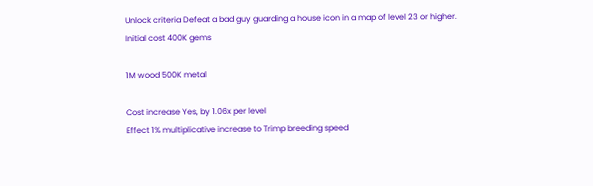Unlock criteria Defeat a bad guy guarding a house icon in a map of level 23 or higher.
Initial cost 400K gems

1M wood 500K metal

Cost increase Yes, by 1.06x per level
Effect 1% multiplicative increase to Trimp breeding speed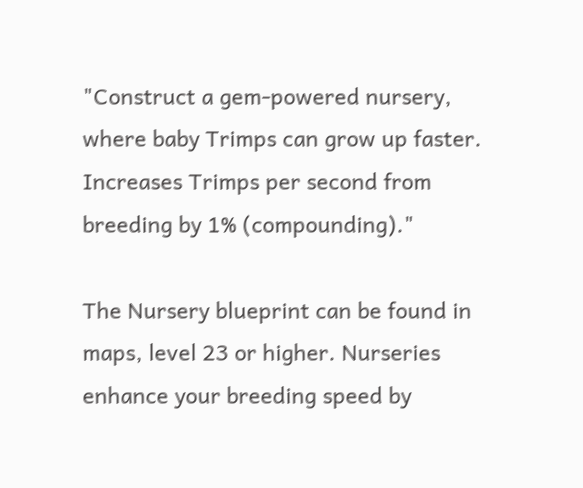"Construct a gem-powered nursery, where baby Trimps can grow up faster. Increases Trimps per second from breeding by 1% (compounding)."

The Nursery blueprint can be found in maps, level 23 or higher. Nurseries enhance your breeding speed by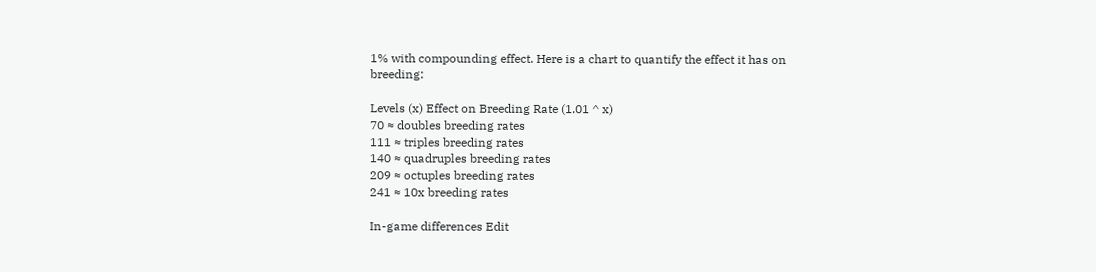1% with compounding effect. Here is a chart to quantify the effect it has on breeding:

Levels (x) Effect on Breeding Rate (1.01 ^ x)
70 ≈ doubles breeding rates
111 ≈ triples breeding rates
140 ≈ quadruples breeding rates
209 ≈ octuples breeding rates
241 ≈ 10x breeding rates

In-game differences Edit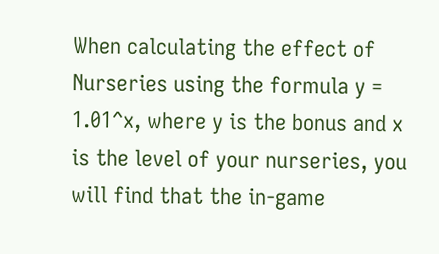When calculating the effect of Nurseries using the formula y = 1.01^x, where y is the bonus and x is the level of your nurseries, you will find that the in-game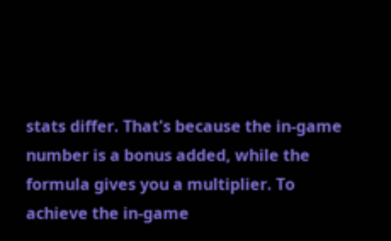stats differ. That's because the in-game number is a bonus added, while the formula gives you a multiplier. To achieve the in-game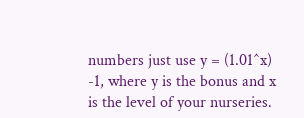numbers just use y = (1.01^x) -1, where y is the bonus and x is the level of your nurseries.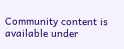Community content is available under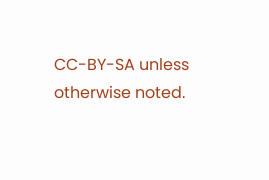CC-BY-SA unless otherwise noted.